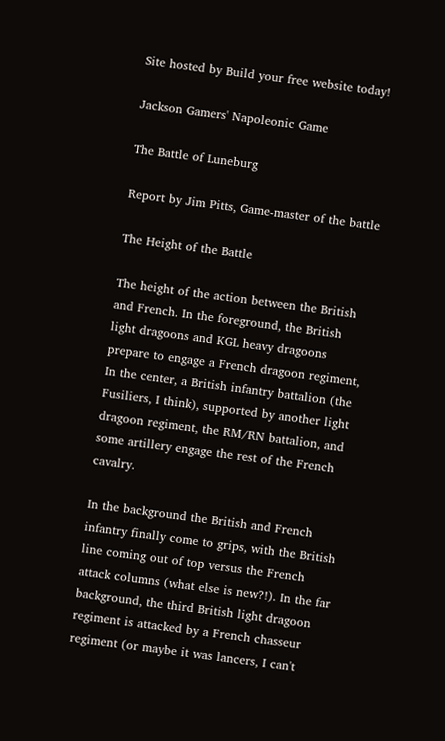Site hosted by Build your free website today!

Jackson Gamers' Napoleonic Game

The Battle of Luneburg

Report by Jim Pitts, Game-master of the battle

The Height of the Battle

The height of the action between the British and French. In the foreground, the British light dragoons and KGL heavy dragoons prepare to engage a French dragoon regiment, In the center, a British infantry battalion (the Fusiliers, I think), supported by another light dragoon regiment, the RM/RN battalion, and some artillery engage the rest of the French cavalry.

In the background the British and French infantry finally come to grips, with the British line coming out of top versus the French attack columns (what else is new?!). In the far background, the third British light dragoon regiment is attacked by a French chasseur regiment (or maybe it was lancers, I can't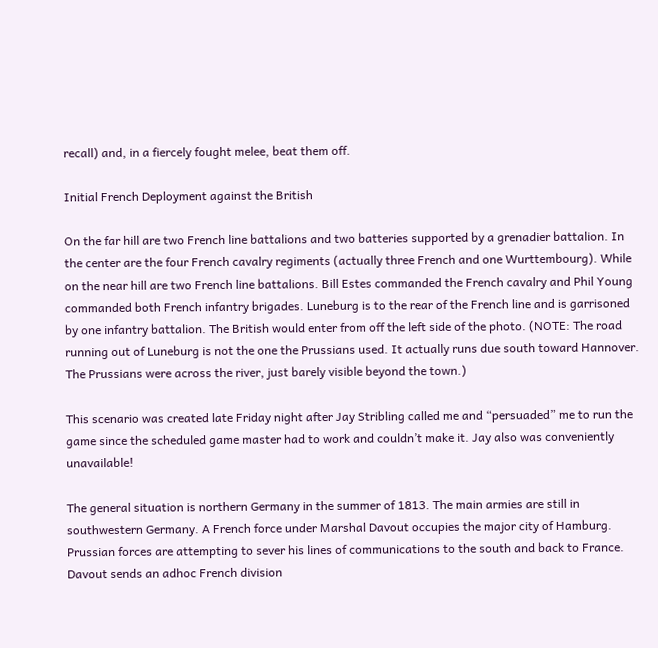recall) and, in a fiercely fought melee, beat them off.

Initial French Deployment against the British

On the far hill are two French line battalions and two batteries supported by a grenadier battalion. In the center are the four French cavalry regiments (actually three French and one Wurttembourg). While on the near hill are two French line battalions. Bill Estes commanded the French cavalry and Phil Young commanded both French infantry brigades. Luneburg is to the rear of the French line and is garrisoned by one infantry battalion. The British would enter from off the left side of the photo. (NOTE: The road running out of Luneburg is not the one the Prussians used. It actually runs due south toward Hannover. The Prussians were across the river, just barely visible beyond the town.)

This scenario was created late Friday night after Jay Stribling called me and “persuaded” me to run the game since the scheduled game master had to work and couldn’t make it. Jay also was conveniently unavailable!

The general situation is northern Germany in the summer of 1813. The main armies are still in southwestern Germany. A French force under Marshal Davout occupies the major city of Hamburg. Prussian forces are attempting to sever his lines of communications to the south and back to France. Davout sends an adhoc French division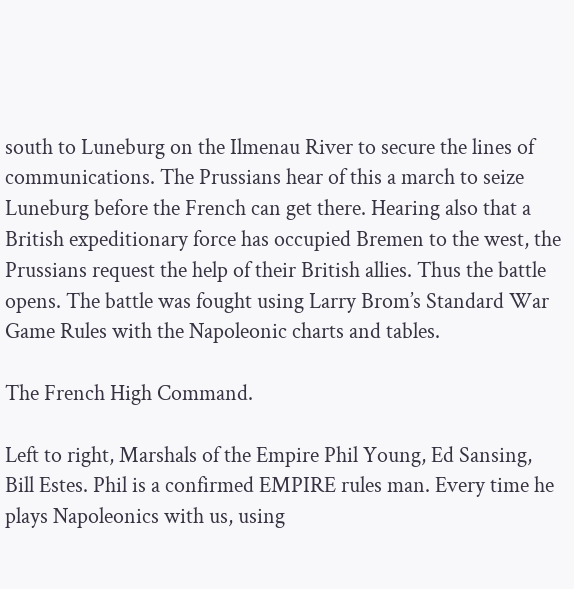south to Luneburg on the Ilmenau River to secure the lines of communications. The Prussians hear of this a march to seize Luneburg before the French can get there. Hearing also that a British expeditionary force has occupied Bremen to the west, the Prussians request the help of their British allies. Thus the battle opens. The battle was fought using Larry Brom’s Standard War Game Rules with the Napoleonic charts and tables.

The French High Command.

Left to right, Marshals of the Empire Phil Young, Ed Sansing, Bill Estes. Phil is a confirmed EMPIRE rules man. Every time he plays Napoleonics with us, using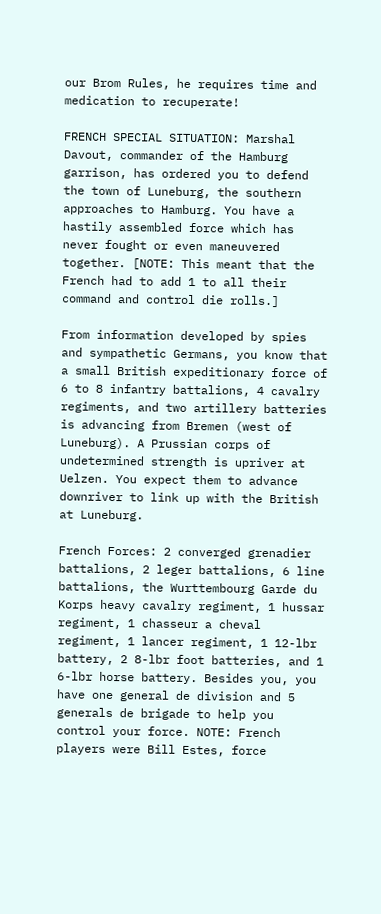our Brom Rules, he requires time and medication to recuperate!

FRENCH SPECIAL SITUATION: Marshal Davout, commander of the Hamburg garrison, has ordered you to defend the town of Luneburg, the southern approaches to Hamburg. You have a hastily assembled force which has never fought or even maneuvered together. [NOTE: This meant that the French had to add 1 to all their command and control die rolls.]

From information developed by spies and sympathetic Germans, you know that a small British expeditionary force of 6 to 8 infantry battalions, 4 cavalry regiments, and two artillery batteries is advancing from Bremen (west of Luneburg). A Prussian corps of undetermined strength is upriver at Uelzen. You expect them to advance downriver to link up with the British at Luneburg.

French Forces: 2 converged grenadier battalions, 2 leger battalions, 6 line battalions, the Wurttembourg Garde du Korps heavy cavalry regiment, 1 hussar regiment, 1 chasseur a cheval regiment, 1 lancer regiment, 1 12-lbr battery, 2 8-lbr foot batteries, and 1 6-lbr horse battery. Besides you, you have one general de division and 5 generals de brigade to help you control your force. NOTE: French players were Bill Estes, force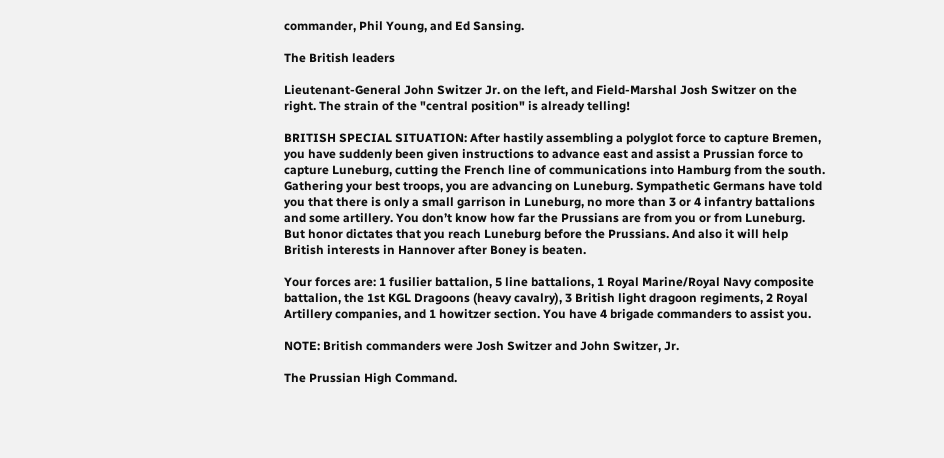commander, Phil Young, and Ed Sansing.

The British leaders

Lieutenant-General John Switzer Jr. on the left, and Field-Marshal Josh Switzer on the right. The strain of the "central position" is already telling!

BRITISH SPECIAL SITUATION: After hastily assembling a polyglot force to capture Bremen, you have suddenly been given instructions to advance east and assist a Prussian force to capture Luneburg, cutting the French line of communications into Hamburg from the south. Gathering your best troops, you are advancing on Luneburg. Sympathetic Germans have told you that there is only a small garrison in Luneburg, no more than 3 or 4 infantry battalions and some artillery. You don’t know how far the Prussians are from you or from Luneburg. But honor dictates that you reach Luneburg before the Prussians. And also it will help British interests in Hannover after Boney is beaten.

Your forces are: 1 fusilier battalion, 5 line battalions, 1 Royal Marine/Royal Navy composite battalion, the 1st KGL Dragoons (heavy cavalry), 3 British light dragoon regiments, 2 Royal Artillery companies, and 1 howitzer section. You have 4 brigade commanders to assist you.

NOTE: British commanders were Josh Switzer and John Switzer, Jr.

The Prussian High Command.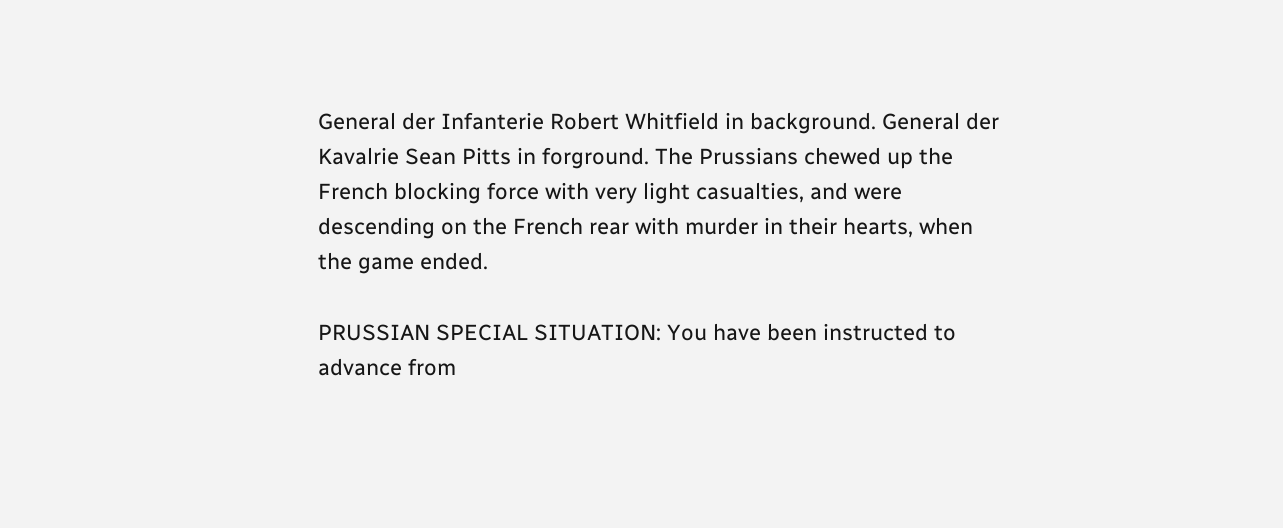General der Infanterie Robert Whitfield in background. General der Kavalrie Sean Pitts in forground. The Prussians chewed up the French blocking force with very light casualties, and were descending on the French rear with murder in their hearts, when the game ended.

PRUSSIAN SPECIAL SITUATION: You have been instructed to advance from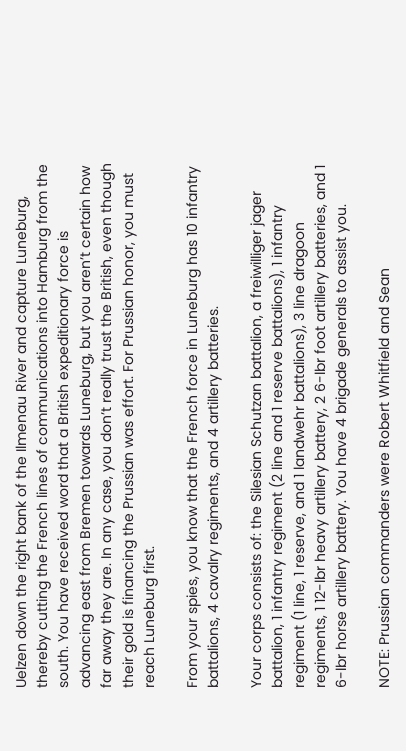Uelzen down the right bank of the Ilmenau River and capture Luneburg, thereby cutting the French lines of communications into Hamburg from the south. You have received word that a British expeditionary force is advancing east from Bremen towards Luneburg, but you aren’t certain how far away they are. In any case, you don’t really trust the British, even though their gold is financing the Prussian was effort. For Prussian honor, you must reach Luneburg first.

From your spies, you know that the French force in Luneburg has 10 infantry battalions, 4 cavalry regiments, and 4 artillery batteries.

Your corps consists of: the Silesian Schutzan battalion, a freiwilliger jager battalion, 1 infantry regiment (2 line and 1 reserve battalions), 1 infantry regiment (1 line, 1 reserve, and 1 landwehr battalions), 3 line dragoon regiments, 1 12-lbr heavy artillery battery, 2 6-lbr foot artillery batteries, and 1 6-lbr horse artillery battery. You have 4 brigade generals to assist you.

NOTE: Prussian commanders were Robert Whitfield and Sean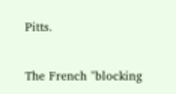Pitts.

The French "blocking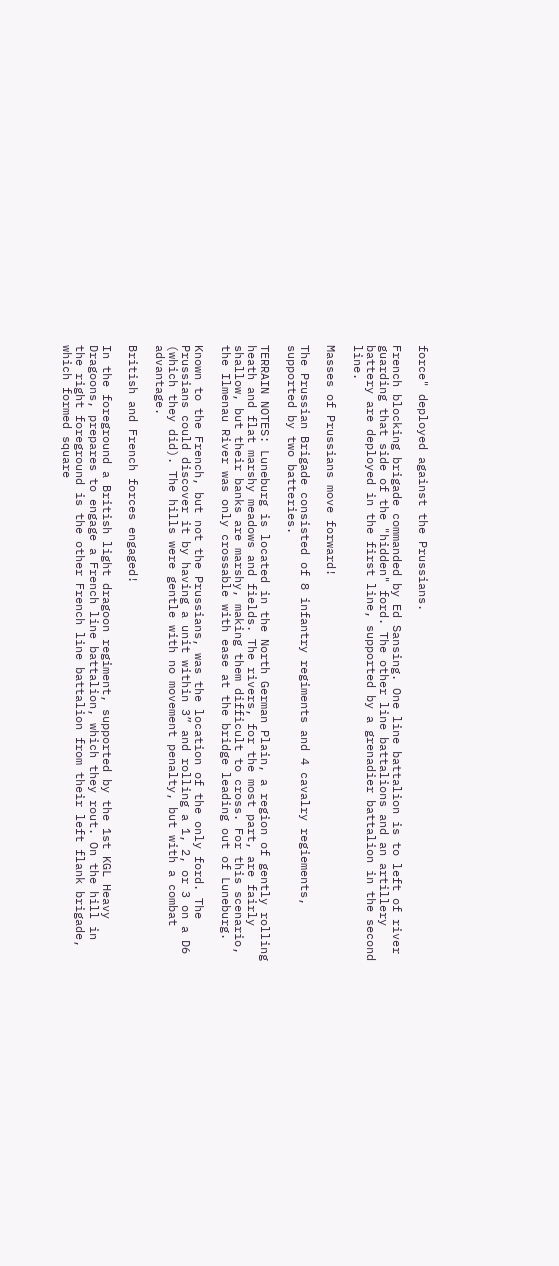force" deployed against the Prussians.

French blocking brigade commanded by Ed Sansing. One line battalion is to left of river guarding that side of the "hidden" ford. The other line battalions and an artillery battery are deployed in the first line, supported by a grenadier battalion in the second line.

Masses of Prussians move forward!

The Prussian Brigade consisted of 8 infantry regiments and 4 cavalry regiements, supported by two batteries.

TERRAIN NOTES: Luneburg is located in the North German Plain, a region of gently rolling heath and flat marshy meadows and fields. The rivers, for the most part, are fairly shallow, but their banks are marshy, making them difficult to cross. For this scenario, the Ilmenau River was only crossable with ease at the bridge leading out of Luneburg.

Known to the French, but not the Prussians, was the location of the only ford. The Prussians could discover it by having a unit within 3” and rolling a 1, 2, or 3 on a D6 (which they did). The hills were gentle with no movement penalty, but with a combat advantage.

British and French forces engaged!

In the foreground a British light dragoon regiment, supported by the 1st KGL Heavy Dragoons, prepares to engage a French line battalion, which they rout. On the hill in the right foreground is the other French line battalion from their left flank brigade, which formed square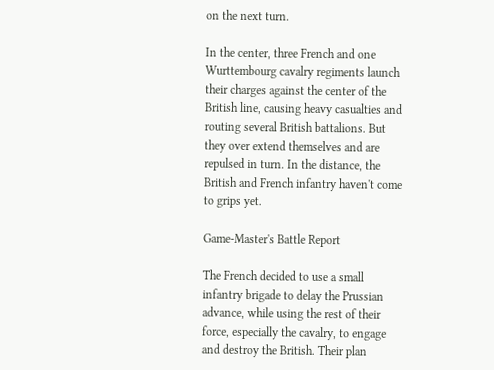on the next turn.

In the center, three French and one Wurttembourg cavalry regiments launch their charges against the center of the British line, causing heavy casualties and routing several British battalions. But they over extend themselves and are repulsed in turn. In the distance, the British and French infantry haven't come to grips yet.

Game-Master's Battle Report

The French decided to use a small infantry brigade to delay the Prussian advance, while using the rest of their force, especially the cavalry, to engage and destroy the British. Their plan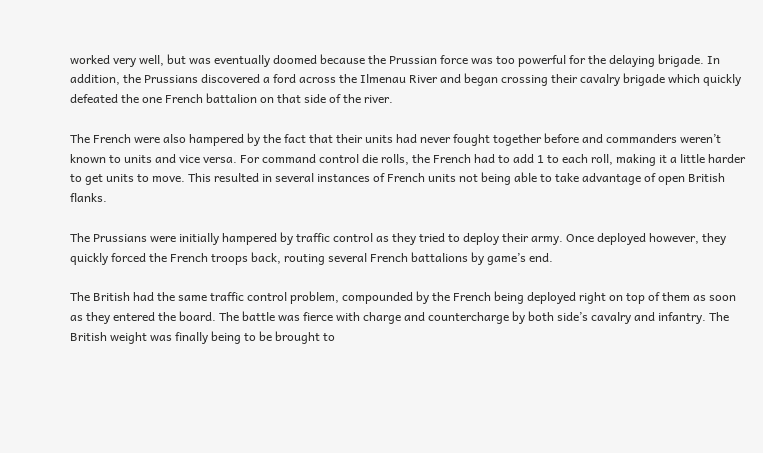worked very well, but was eventually doomed because the Prussian force was too powerful for the delaying brigade. In addition, the Prussians discovered a ford across the Ilmenau River and began crossing their cavalry brigade which quickly defeated the one French battalion on that side of the river.

The French were also hampered by the fact that their units had never fought together before and commanders weren’t known to units and vice versa. For command control die rolls, the French had to add 1 to each roll, making it a little harder to get units to move. This resulted in several instances of French units not being able to take advantage of open British flanks.

The Prussians were initially hampered by traffic control as they tried to deploy their army. Once deployed however, they quickly forced the French troops back, routing several French battalions by game’s end.

The British had the same traffic control problem, compounded by the French being deployed right on top of them as soon as they entered the board. The battle was fierce with charge and countercharge by both side’s cavalry and infantry. The British weight was finally being to be brought to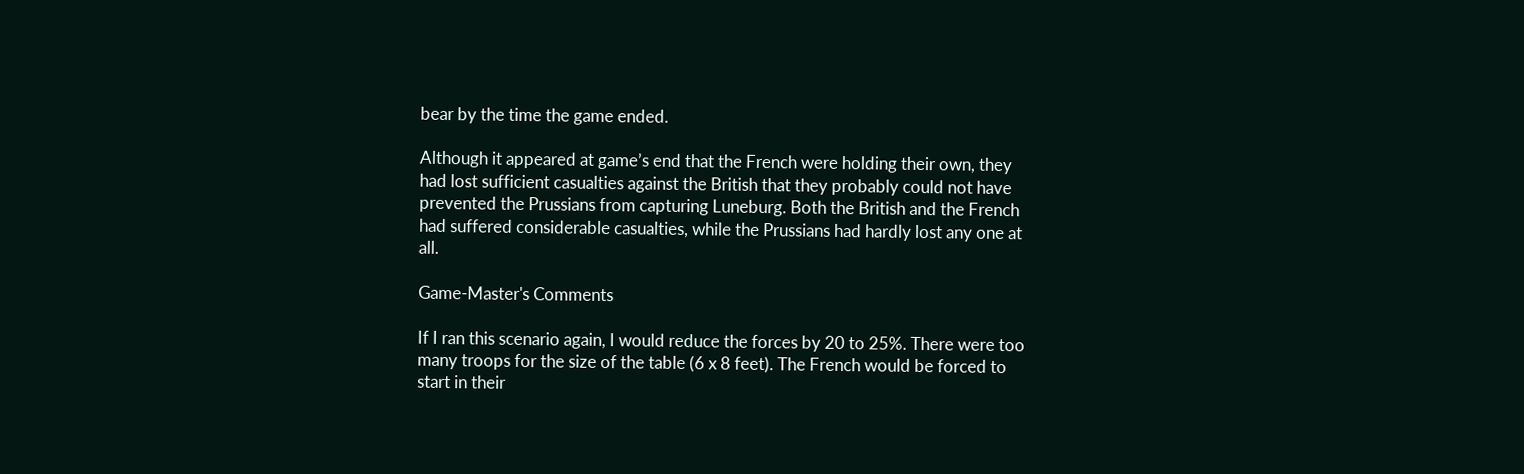bear by the time the game ended.

Although it appeared at game’s end that the French were holding their own, they had lost sufficient casualties against the British that they probably could not have prevented the Prussians from capturing Luneburg. Both the British and the French had suffered considerable casualties, while the Prussians had hardly lost any one at all.

Game-Master's Comments

If I ran this scenario again, I would reduce the forces by 20 to 25%. There were too many troops for the size of the table (6 x 8 feet). The French would be forced to start in their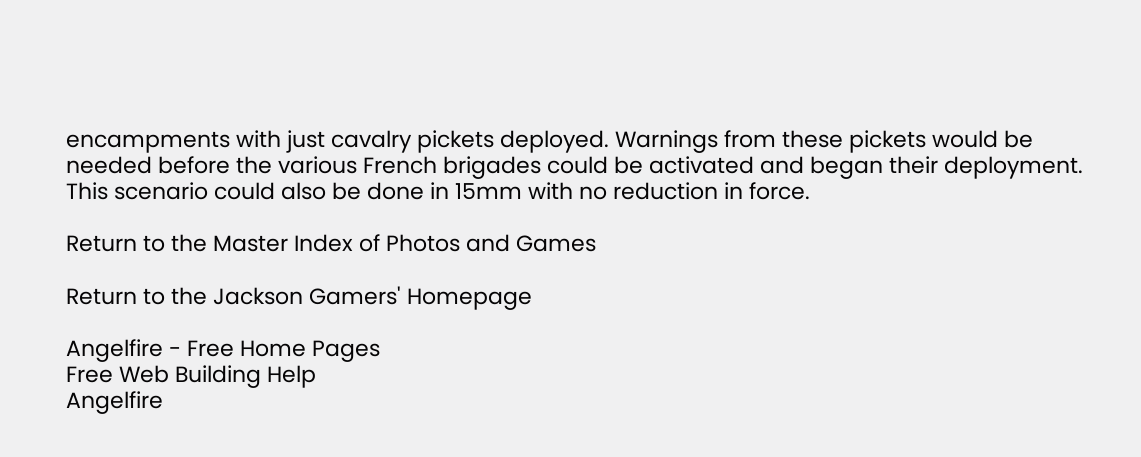encampments with just cavalry pickets deployed. Warnings from these pickets would be needed before the various French brigades could be activated and began their deployment. This scenario could also be done in 15mm with no reduction in force.

Return to the Master Index of Photos and Games

Return to the Jackson Gamers' Homepage

Angelfire - Free Home Pages
Free Web Building Help
Angelfire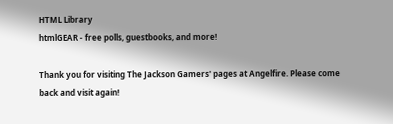HTML Library
htmlGEAR - free polls, guestbooks, and more!

Thank you for visiting The Jackson Gamers' pages at Angelfire. Please come back and visit again!